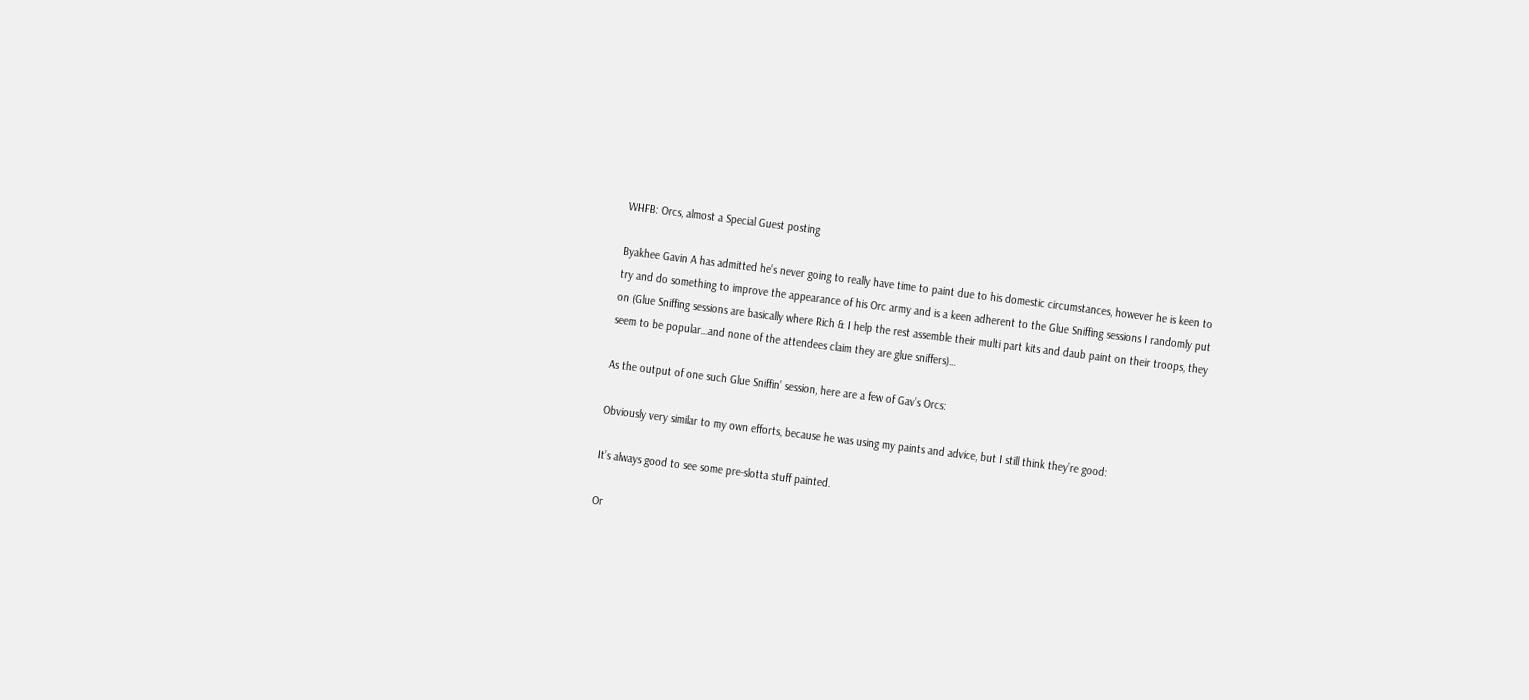WHFB: Orcs, almost a Special Guest posting

Byakhee Gavin A has admitted he’s never going to really have time to paint due to his domestic circumstances, however he is keen to try and do something to improve the appearance of his Orc army and is a keen adherent to the Glue Sniffing sessions I randomly put on (Glue Sniffing sessions are basically where Rich & I help the rest assemble their multi part kits and daub paint on their troops, they seem to be popular…and none of the attendees claim they are glue sniffers)…

As the output of one such Glue Sniffin’ session, here are a few of Gav’s Orcs:

Obviously very similar to my own efforts, because he was using my paints and advice, but I still think they’re good:

It’s always good to see some pre-slotta stuff painted.

Or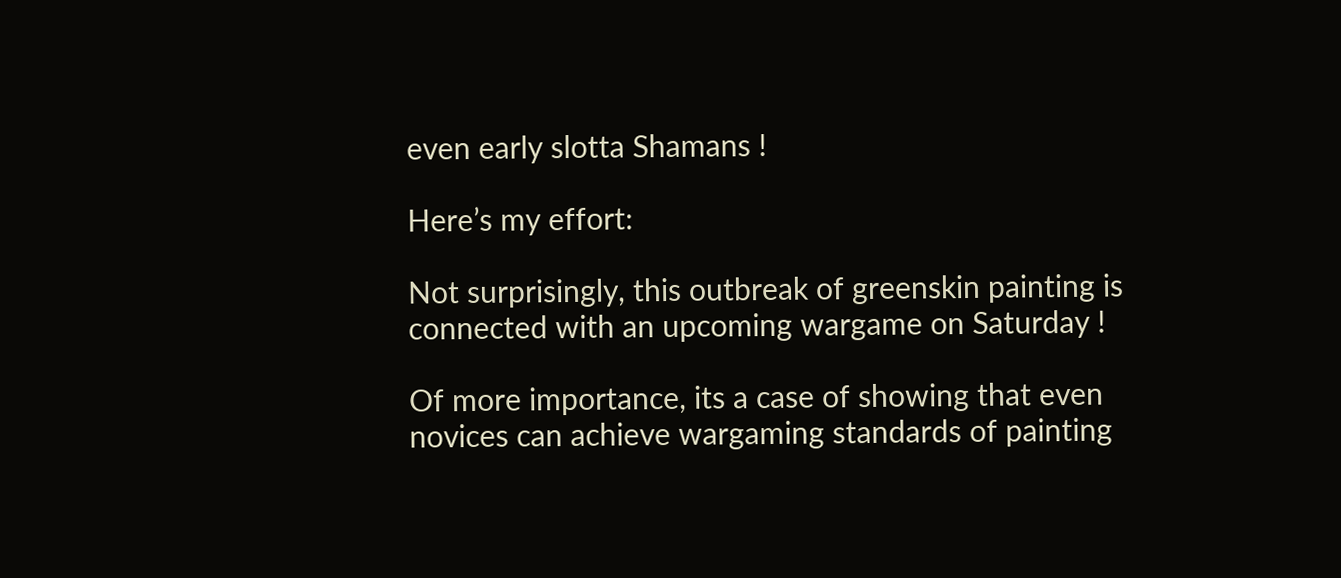even early slotta Shamans !

Here’s my effort:

Not surprisingly, this outbreak of greenskin painting is connected with an upcoming wargame on Saturday !

Of more importance, its a case of showing that even novices can achieve wargaming standards of painting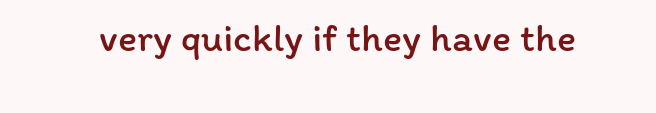very quickly if they have the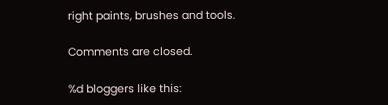right paints, brushes and tools.

Comments are closed.

%d bloggers like this: